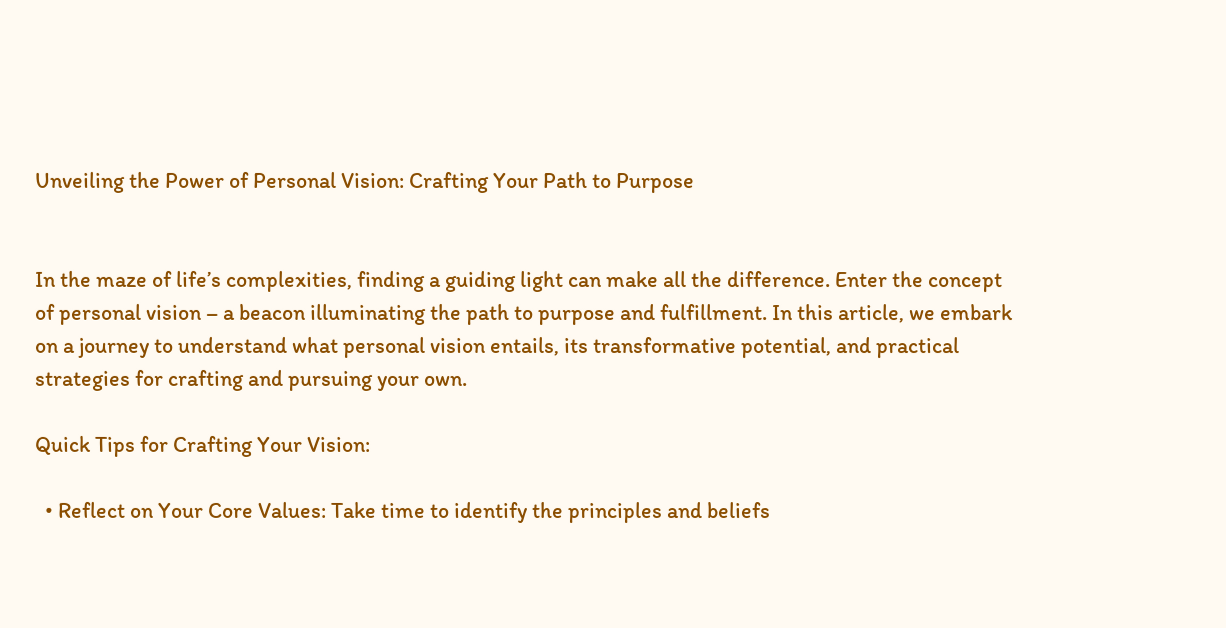Unveiling the Power of Personal Vision: Crafting Your Path to Purpose


In the maze of life’s complexities, finding a guiding light can make all the difference. Enter the concept of personal vision – a beacon illuminating the path to purpose and fulfillment. In this article, we embark on a journey to understand what personal vision entails, its transformative potential, and practical strategies for crafting and pursuing your own.

Quick Tips for Crafting Your Vision:

  • Reflect on Your Core Values: Take time to identify the principles and beliefs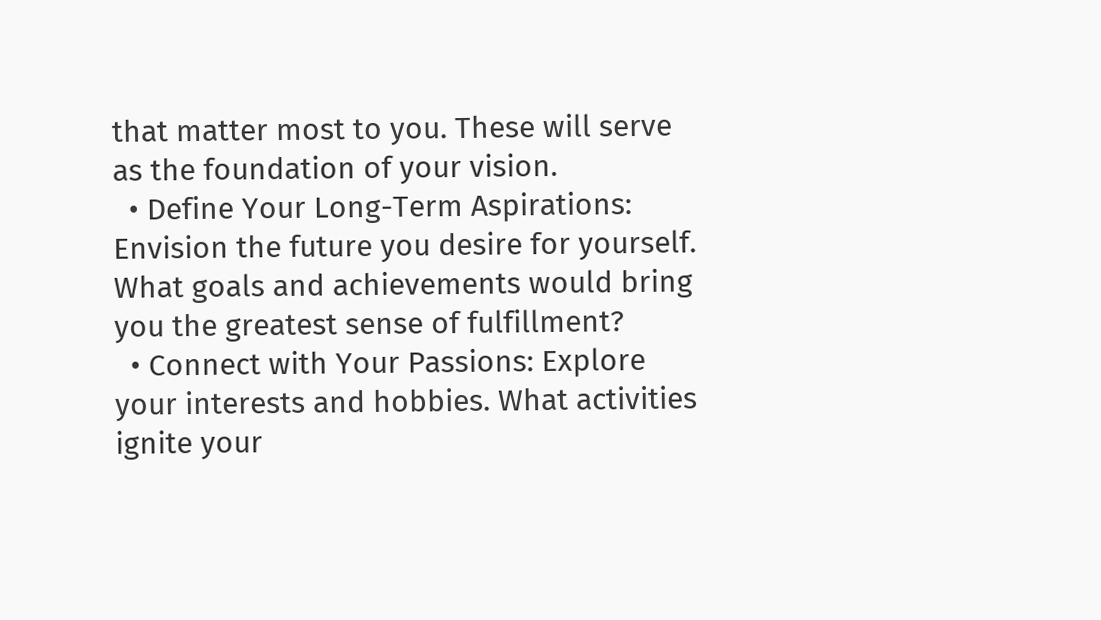that matter most to you. These will serve as the foundation of your vision.
  • Define Your Long-Term Aspirations: Envision the future you desire for yourself. What goals and achievements would bring you the greatest sense of fulfillment?
  • Connect with Your Passions: Explore your interests and hobbies. What activities ignite your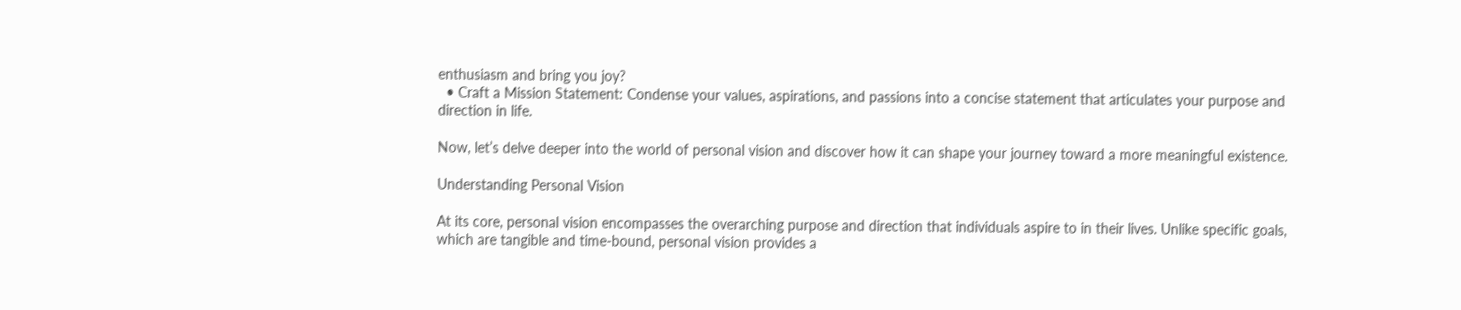enthusiasm and bring you joy?
  • Craft a Mission Statement: Condense your values, aspirations, and passions into a concise statement that articulates your purpose and direction in life.

Now, let’s delve deeper into the world of personal vision and discover how it can shape your journey toward a more meaningful existence.

Understanding Personal Vision

At its core, personal vision encompasses the overarching purpose and direction that individuals aspire to in their lives. Unlike specific goals, which are tangible and time-bound, personal vision provides a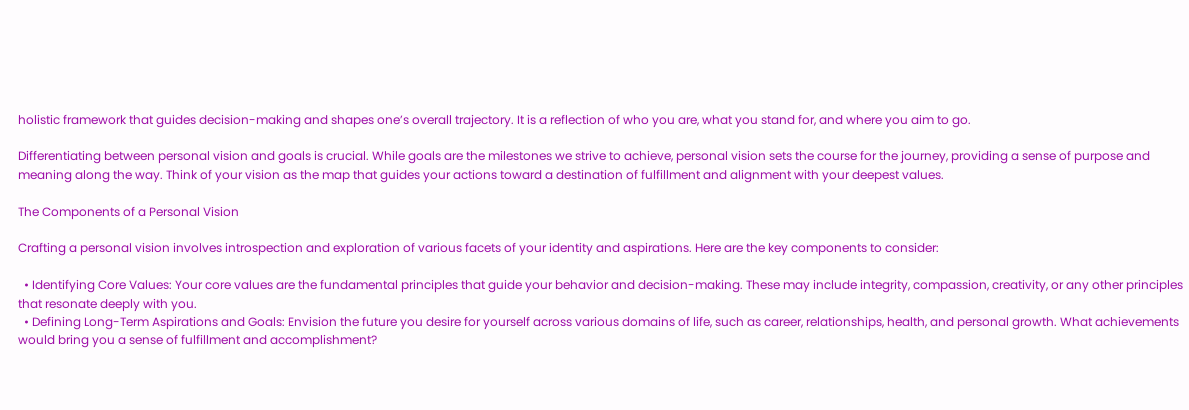holistic framework that guides decision-making and shapes one’s overall trajectory. It is a reflection of who you are, what you stand for, and where you aim to go.

Differentiating between personal vision and goals is crucial. While goals are the milestones we strive to achieve, personal vision sets the course for the journey, providing a sense of purpose and meaning along the way. Think of your vision as the map that guides your actions toward a destination of fulfillment and alignment with your deepest values.

The Components of a Personal Vision

Crafting a personal vision involves introspection and exploration of various facets of your identity and aspirations. Here are the key components to consider:

  • Identifying Core Values: Your core values are the fundamental principles that guide your behavior and decision-making. These may include integrity, compassion, creativity, or any other principles that resonate deeply with you.
  • Defining Long-Term Aspirations and Goals: Envision the future you desire for yourself across various domains of life, such as career, relationships, health, and personal growth. What achievements would bring you a sense of fulfillment and accomplishment?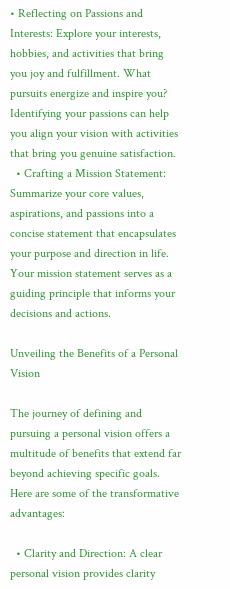• Reflecting on Passions and Interests: Explore your interests, hobbies, and activities that bring you joy and fulfillment. What pursuits energize and inspire you? Identifying your passions can help you align your vision with activities that bring you genuine satisfaction.
  • Crafting a Mission Statement: Summarize your core values, aspirations, and passions into a concise statement that encapsulates your purpose and direction in life. Your mission statement serves as a guiding principle that informs your decisions and actions.

Unveiling the Benefits of a Personal Vision

The journey of defining and pursuing a personal vision offers a multitude of benefits that extend far beyond achieving specific goals. Here are some of the transformative advantages:

  • Clarity and Direction: A clear personal vision provides clarity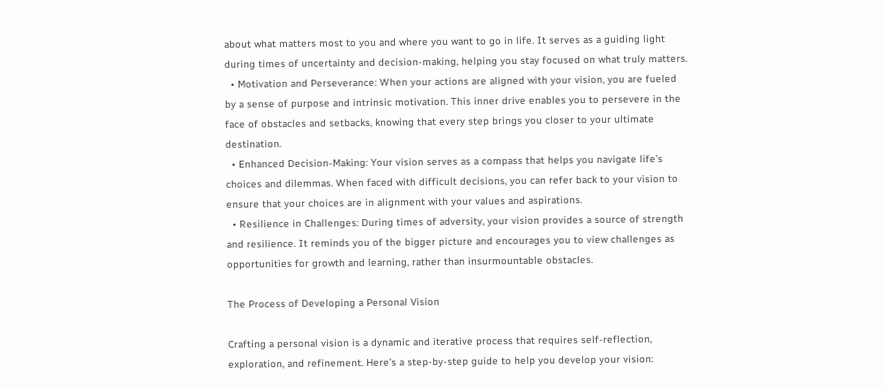about what matters most to you and where you want to go in life. It serves as a guiding light during times of uncertainty and decision-making, helping you stay focused on what truly matters.
  • Motivation and Perseverance: When your actions are aligned with your vision, you are fueled by a sense of purpose and intrinsic motivation. This inner drive enables you to persevere in the face of obstacles and setbacks, knowing that every step brings you closer to your ultimate destination.
  • Enhanced Decision-Making: Your vision serves as a compass that helps you navigate life’s choices and dilemmas. When faced with difficult decisions, you can refer back to your vision to ensure that your choices are in alignment with your values and aspirations.
  • Resilience in Challenges: During times of adversity, your vision provides a source of strength and resilience. It reminds you of the bigger picture and encourages you to view challenges as opportunities for growth and learning, rather than insurmountable obstacles.

The Process of Developing a Personal Vision

Crafting a personal vision is a dynamic and iterative process that requires self-reflection, exploration, and refinement. Here’s a step-by-step guide to help you develop your vision: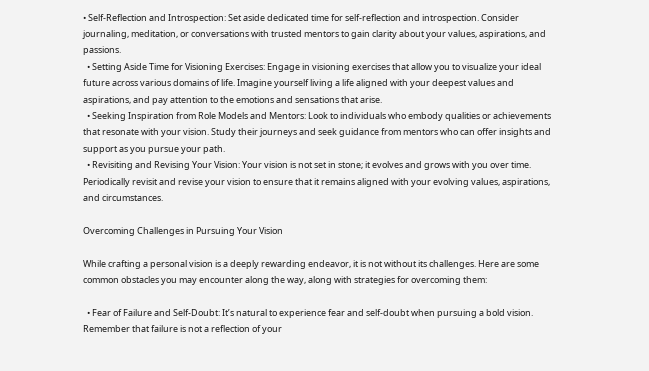• Self-Reflection and Introspection: Set aside dedicated time for self-reflection and introspection. Consider journaling, meditation, or conversations with trusted mentors to gain clarity about your values, aspirations, and passions.
  • Setting Aside Time for Visioning Exercises: Engage in visioning exercises that allow you to visualize your ideal future across various domains of life. Imagine yourself living a life aligned with your deepest values and aspirations, and pay attention to the emotions and sensations that arise.
  • Seeking Inspiration from Role Models and Mentors: Look to individuals who embody qualities or achievements that resonate with your vision. Study their journeys and seek guidance from mentors who can offer insights and support as you pursue your path.
  • Revisiting and Revising Your Vision: Your vision is not set in stone; it evolves and grows with you over time. Periodically revisit and revise your vision to ensure that it remains aligned with your evolving values, aspirations, and circumstances.

Overcoming Challenges in Pursuing Your Vision

While crafting a personal vision is a deeply rewarding endeavor, it is not without its challenges. Here are some common obstacles you may encounter along the way, along with strategies for overcoming them:

  • Fear of Failure and Self-Doubt: It’s natural to experience fear and self-doubt when pursuing a bold vision. Remember that failure is not a reflection of your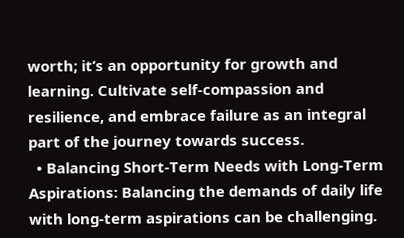worth; it’s an opportunity for growth and learning. Cultivate self-compassion and resilience, and embrace failure as an integral part of the journey towards success.
  • Balancing Short-Term Needs with Long-Term Aspirations: Balancing the demands of daily life with long-term aspirations can be challenging.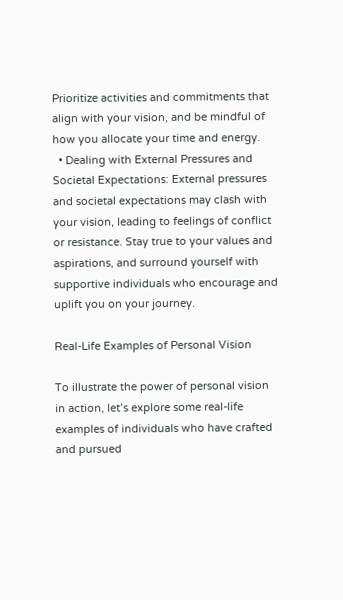Prioritize activities and commitments that align with your vision, and be mindful of how you allocate your time and energy.
  • Dealing with External Pressures and Societal Expectations: External pressures and societal expectations may clash with your vision, leading to feelings of conflict or resistance. Stay true to your values and aspirations, and surround yourself with supportive individuals who encourage and uplift you on your journey.

Real-Life Examples of Personal Vision

To illustrate the power of personal vision in action, let’s explore some real-life examples of individuals who have crafted and pursued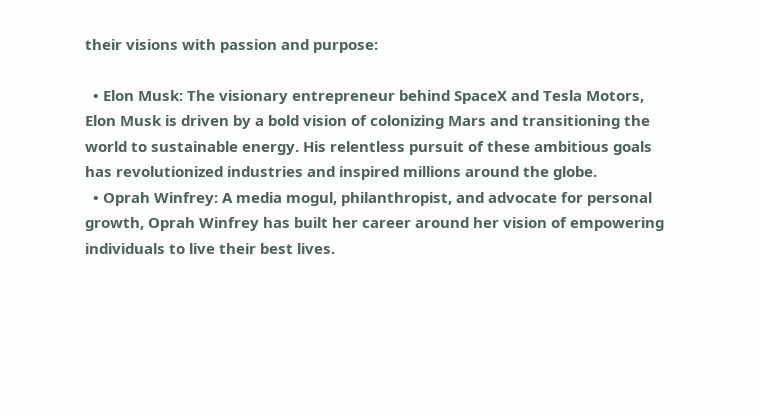their visions with passion and purpose:

  • Elon Musk: The visionary entrepreneur behind SpaceX and Tesla Motors, Elon Musk is driven by a bold vision of colonizing Mars and transitioning the world to sustainable energy. His relentless pursuit of these ambitious goals has revolutionized industries and inspired millions around the globe.
  • Oprah Winfrey: A media mogul, philanthropist, and advocate for personal growth, Oprah Winfrey has built her career around her vision of empowering individuals to live their best lives.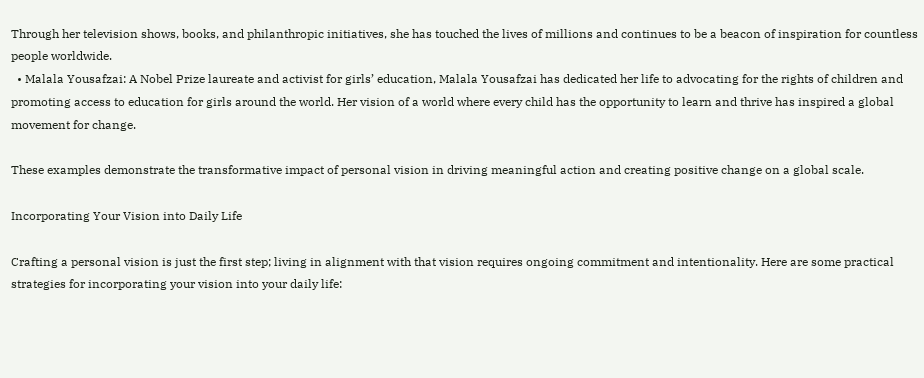Through her television shows, books, and philanthropic initiatives, she has touched the lives of millions and continues to be a beacon of inspiration for countless people worldwide.
  • Malala Yousafzai: A Nobel Prize laureate and activist for girls’ education, Malala Yousafzai has dedicated her life to advocating for the rights of children and promoting access to education for girls around the world. Her vision of a world where every child has the opportunity to learn and thrive has inspired a global movement for change.

These examples demonstrate the transformative impact of personal vision in driving meaningful action and creating positive change on a global scale.

Incorporating Your Vision into Daily Life

Crafting a personal vision is just the first step; living in alignment with that vision requires ongoing commitment and intentionality. Here are some practical strategies for incorporating your vision into your daily life: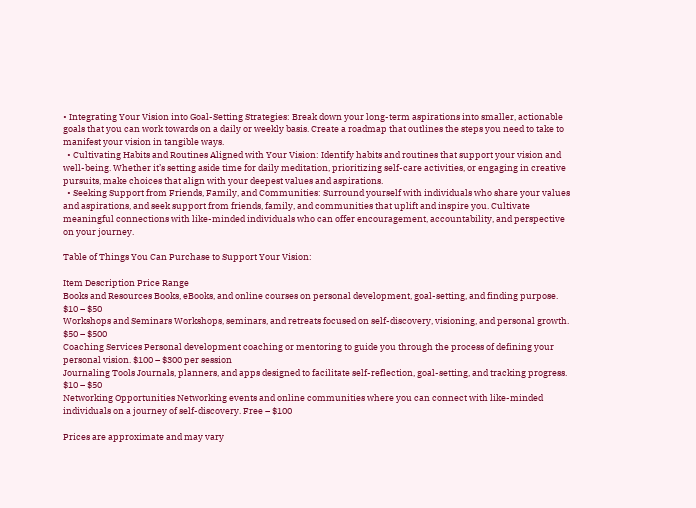• Integrating Your Vision into Goal-Setting Strategies: Break down your long-term aspirations into smaller, actionable goals that you can work towards on a daily or weekly basis. Create a roadmap that outlines the steps you need to take to manifest your vision in tangible ways.
  • Cultivating Habits and Routines Aligned with Your Vision: Identify habits and routines that support your vision and well-being. Whether it’s setting aside time for daily meditation, prioritizing self-care activities, or engaging in creative pursuits, make choices that align with your deepest values and aspirations.
  • Seeking Support from Friends, Family, and Communities: Surround yourself with individuals who share your values and aspirations, and seek support from friends, family, and communities that uplift and inspire you. Cultivate meaningful connections with like-minded individuals who can offer encouragement, accountability, and perspective on your journey.

Table of Things You Can Purchase to Support Your Vision:

Item Description Price Range
Books and Resources Books, eBooks, and online courses on personal development, goal-setting, and finding purpose. $10 – $50
Workshops and Seminars Workshops, seminars, and retreats focused on self-discovery, visioning, and personal growth. $50 – $500
Coaching Services Personal development coaching or mentoring to guide you through the process of defining your personal vision. $100 – $300 per session
Journaling Tools Journals, planners, and apps designed to facilitate self-reflection, goal-setting, and tracking progress. $10 – $50
Networking Opportunities Networking events and online communities where you can connect with like-minded individuals on a journey of self-discovery. Free – $100

Prices are approximate and may vary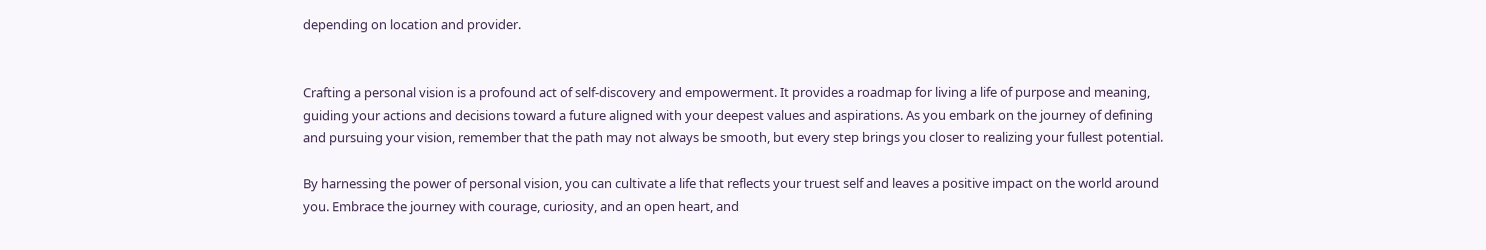depending on location and provider.


Crafting a personal vision is a profound act of self-discovery and empowerment. It provides a roadmap for living a life of purpose and meaning, guiding your actions and decisions toward a future aligned with your deepest values and aspirations. As you embark on the journey of defining and pursuing your vision, remember that the path may not always be smooth, but every step brings you closer to realizing your fullest potential.

By harnessing the power of personal vision, you can cultivate a life that reflects your truest self and leaves a positive impact on the world around you. Embrace the journey with courage, curiosity, and an open heart, and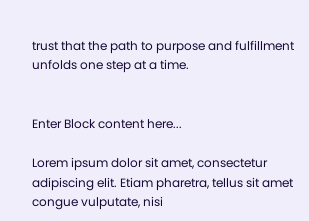trust that the path to purpose and fulfillment unfolds one step at a time.


Enter Block content here...

Lorem ipsum dolor sit amet, consectetur adipiscing elit. Etiam pharetra, tellus sit amet congue vulputate, nisi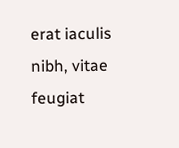erat iaculis nibh, vitae feugiat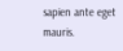sapien ante eget mauris.